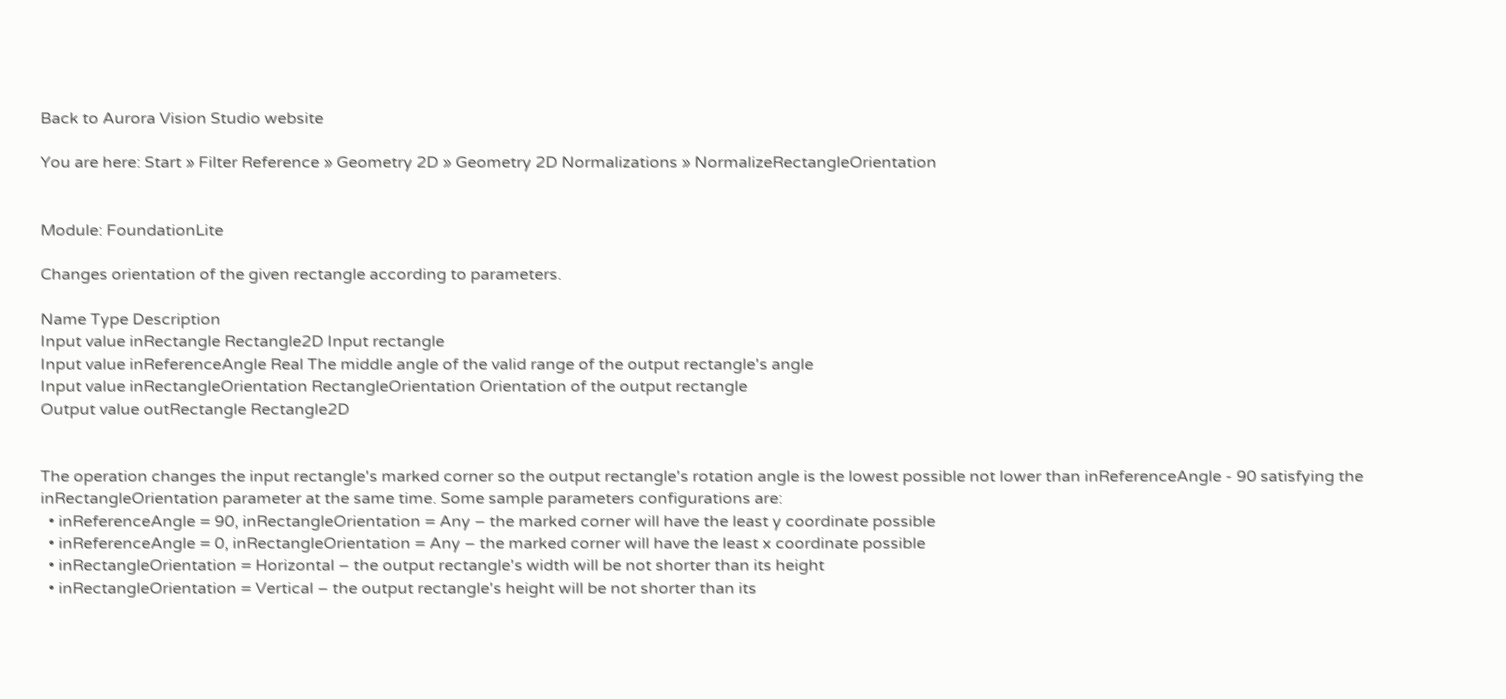Back to Aurora Vision Studio website

You are here: Start » Filter Reference » Geometry 2D » Geometry 2D Normalizations » NormalizeRectangleOrientation


Module: FoundationLite

Changes orientation of the given rectangle according to parameters.

Name Type Description
Input value inRectangle Rectangle2D Input rectangle
Input value inReferenceAngle Real The middle angle of the valid range of the output rectangle's angle
Input value inRectangleOrientation RectangleOrientation Orientation of the output rectangle
Output value outRectangle Rectangle2D


The operation changes the input rectangle's marked corner so the output rectangle's rotation angle is the lowest possible not lower than inReferenceAngle - 90 satisfying the inRectangleOrientation parameter at the same time. Some sample parameters configurations are:
  • inReferenceAngle = 90, inRectangleOrientation = Any – the marked corner will have the least y coordinate possible
  • inReferenceAngle = 0, inRectangleOrientation = Any – the marked corner will have the least x coordinate possible
  • inRectangleOrientation = Horizontal – the output rectangle's width will be not shorter than its height
  • inRectangleOrientation = Vertical – the output rectangle's height will be not shorter than its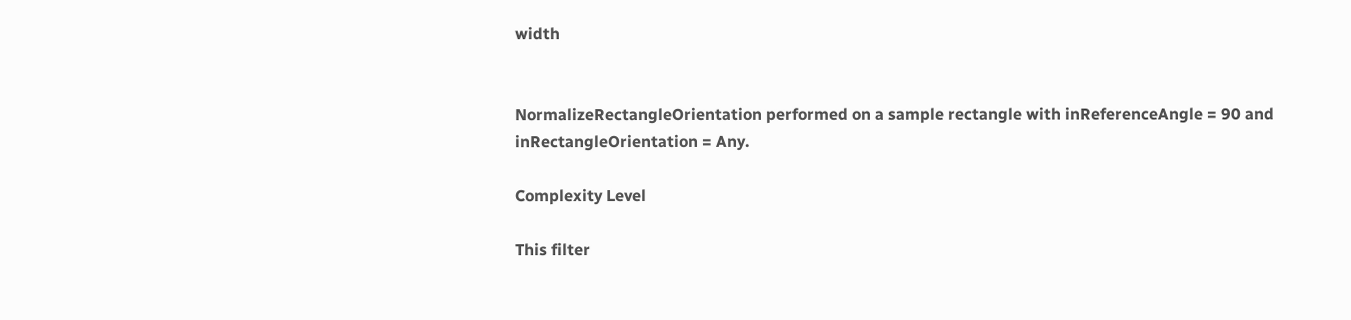width


NormalizeRectangleOrientation performed on a sample rectangle with inReferenceAngle = 90 and inRectangleOrientation = Any.

Complexity Level

This filter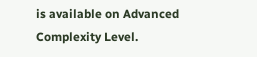is available on Advanced Complexity Level.